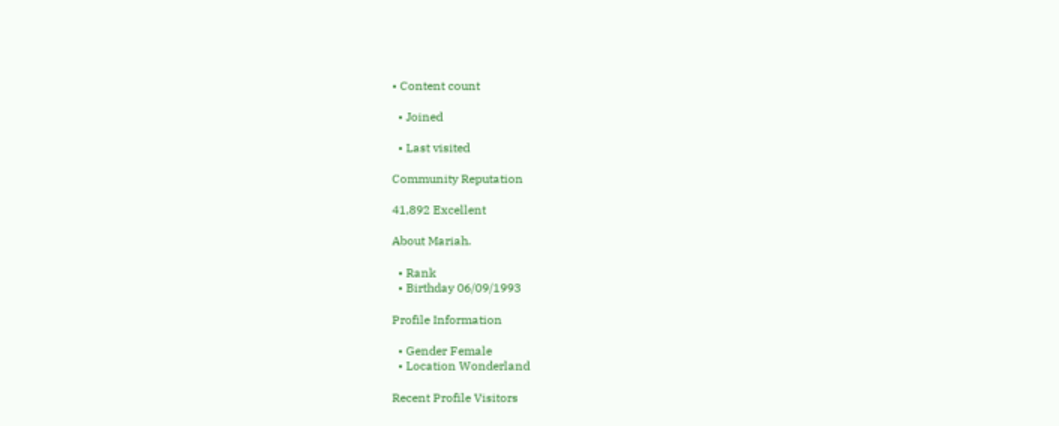• Content count

  • Joined

  • Last visited

Community Reputation

41,892 Excellent

About Mariah.

  • Rank
  • Birthday 06/09/1993

Profile Information

  • Gender Female
  • Location Wonderland

Recent Profile Visitors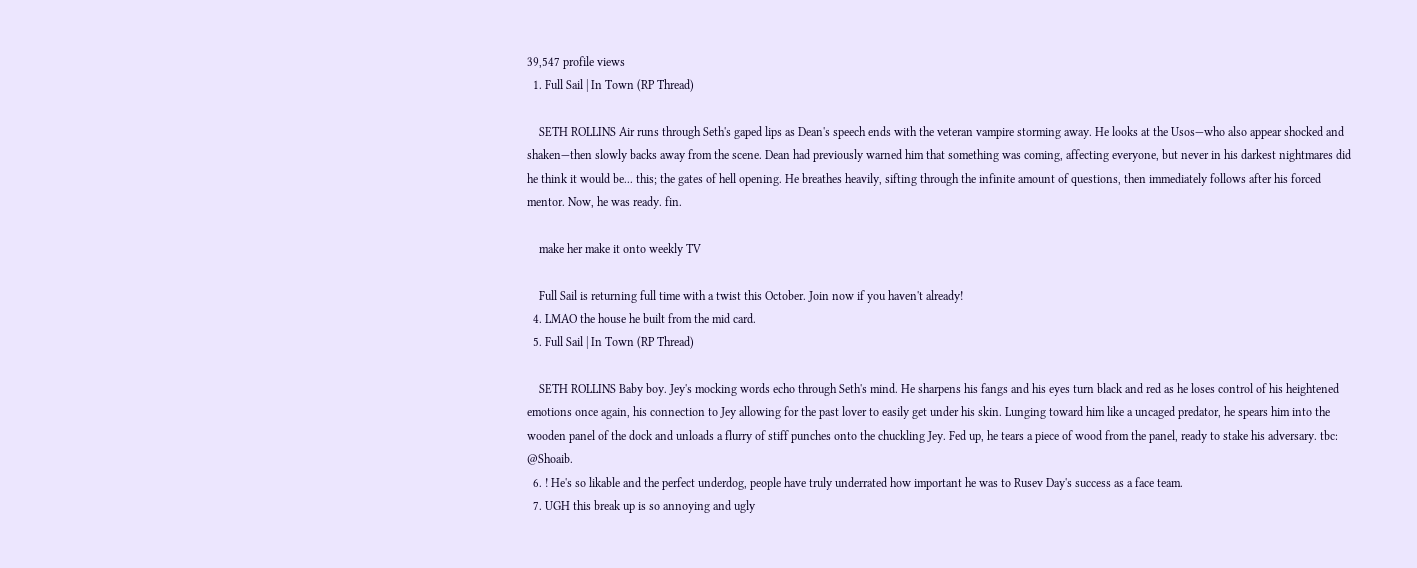39,547 profile views
  1. Full Sail | In Town (RP Thread)

    SETH ROLLINS Air runs through Seth's gaped lips as Dean's speech ends with the veteran vampire storming away. He looks at the Usos—who also appear shocked and shaken—then slowly backs away from the scene. Dean had previously warned him that something was coming, affecting everyone, but never in his darkest nightmares did he think it would be... this; the gates of hell opening. He breathes heavily, sifting through the infinite amount of questions, then immediately follows after his forced mentor. Now, he was ready. fin.

    make her make it onto weekly TV

    Full Sail is returning full time with a twist this October. Join now if you haven't already!
  4. LMAO the house he built from the mid card.
  5. Full Sail | In Town (RP Thread)

    SETH ROLLINS Baby boy. Jey's mocking words echo through Seth's mind. He sharpens his fangs and his eyes turn black and red as he loses control of his heightened emotions once again, his connection to Jey allowing for the past lover to easily get under his skin. Lunging toward him like a uncaged predator, he spears him into the wooden panel of the dock and unloads a flurry of stiff punches onto the chuckling Jey. Fed up, he tears a piece of wood from the panel, ready to stake his adversary. tbc: @Shoaib.
  6. ! He's so likable and the perfect underdog, people have truly underrated how important he was to Rusev Day's success as a face team.
  7. UGH this break up is so annoying and ugly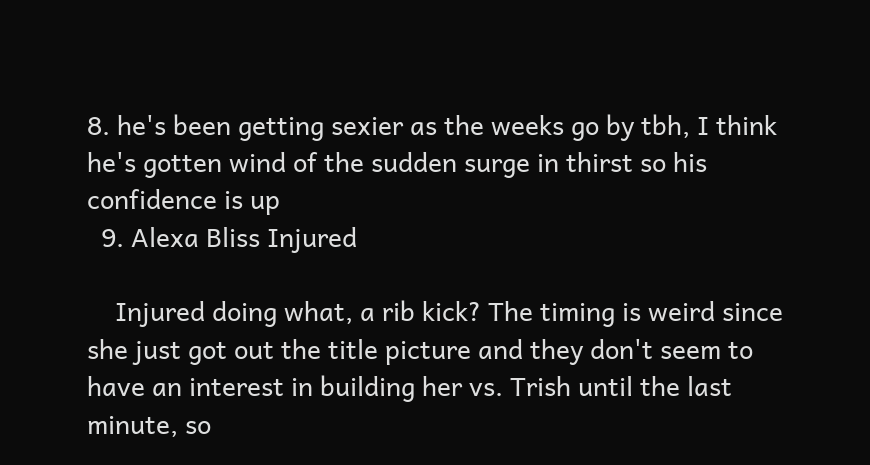8. he's been getting sexier as the weeks go by tbh, I think he's gotten wind of the sudden surge in thirst so his confidence is up
  9. Alexa Bliss Injured

    Injured doing what, a rib kick? The timing is weird since she just got out the title picture and they don't seem to have an interest in building her vs. Trish until the last minute, so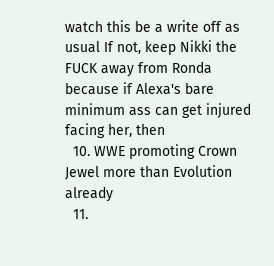watch this be a write off as usual If not, keep Nikki the FUCK away from Ronda because if Alexa's bare minimum ass can get injured facing her, then
  10. WWE promoting Crown Jewel more than Evolution already
  11.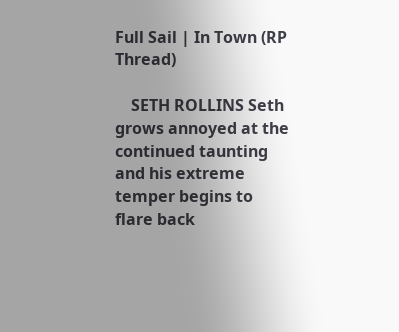Full Sail | In Town (RP Thread)

    SETH ROLLINS Seth grows annoyed at the continued taunting and his extreme temper begins to flare back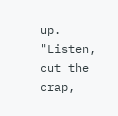up. "Listen, cut the crap,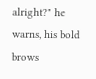alright?" he warns, his bold brows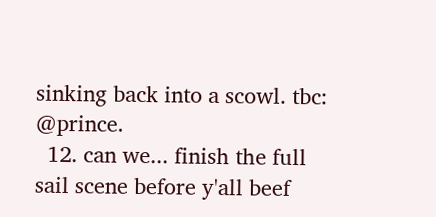sinking back into a scowl. tbc: @prince.
  12. can we... finish the full sail scene before y'all beef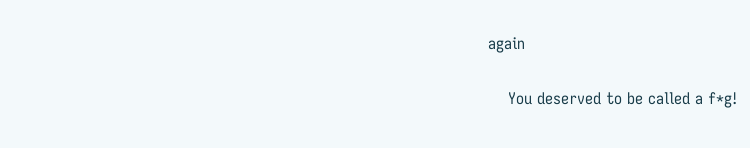again

    You deserved to be called a f*g!